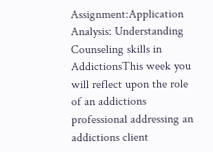Assignment:Application Analysis: Understanding Counseling skills in AddictionsThis week you will reflect upon the role of an addictions professional addressing an addictions client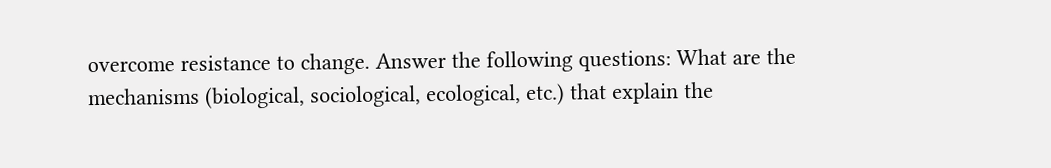overcome resistance to change. Answer the following questions: What are the mechanisms (biological, sociological, ecological, etc.) that explain the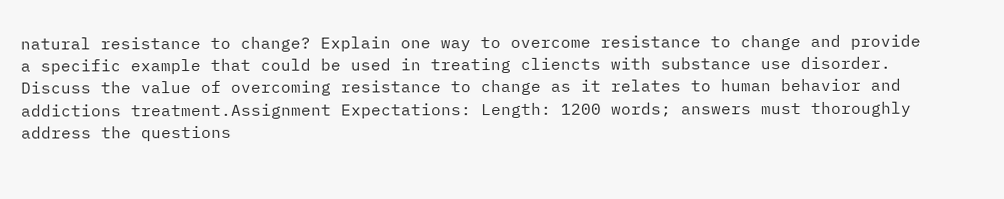natural resistance to change? Explain one way to overcome resistance to change and provide a specific example that could be used in treating cliencts with substance use disorder. Discuss the value of overcoming resistance to change as it relates to human behavior and addictions treatment.Assignment Expectations: Length: 1200 words; answers must thoroughly address the questions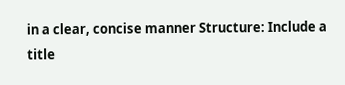in a clear, concise manner Structure: Include a title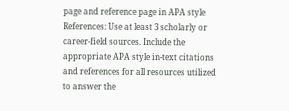page and reference page in APA style References: Use at least 3 scholarly or career-field sources. Include the appropriate APA style in-text citations and references for all resources utilized to answer the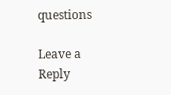questions

Leave a Reply